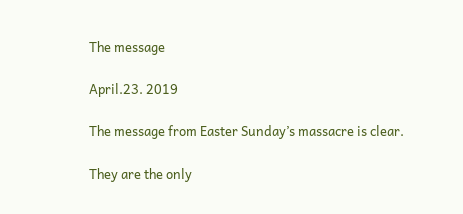The message

April.23. 2019

The message from Easter Sunday’s massacre is clear.

They are the only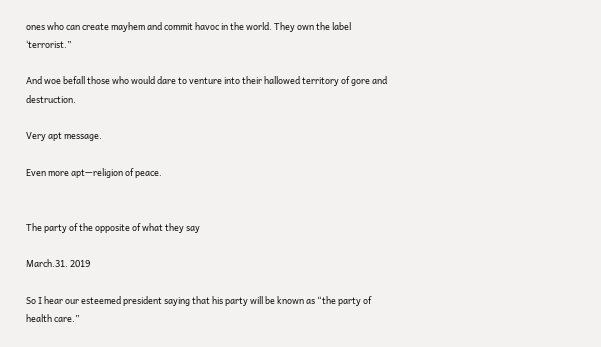ones who can create mayhem and commit havoc in the world. They own the label ‘terrorist.”

And woe befall those who would dare to venture into their hallowed territory of gore and destruction.

Very apt message.

Even more apt—religion of peace.


The party of the opposite of what they say

March.31. 2019

So I hear our esteemed president saying that his party will be known as “the party of health care.”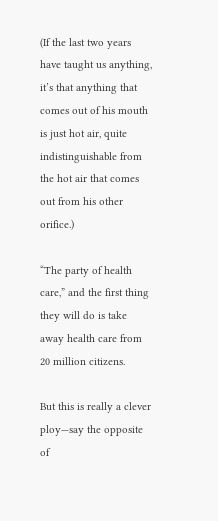(If the last two years have taught us anything, it’s that anything that comes out of his mouth is just hot air, quite indistinguishable from the hot air that comes out from his other orifice.)

“The party of health care,” and the first thing they will do is take away health care from 20 million citizens.

But this is really a clever ploy—say the opposite of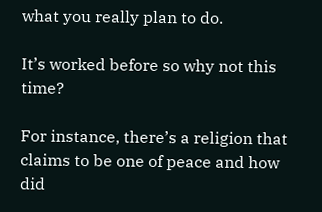what you really plan to do.

It’s worked before so why not this time?

For instance, there’s a religion that claims to be one of peace and how did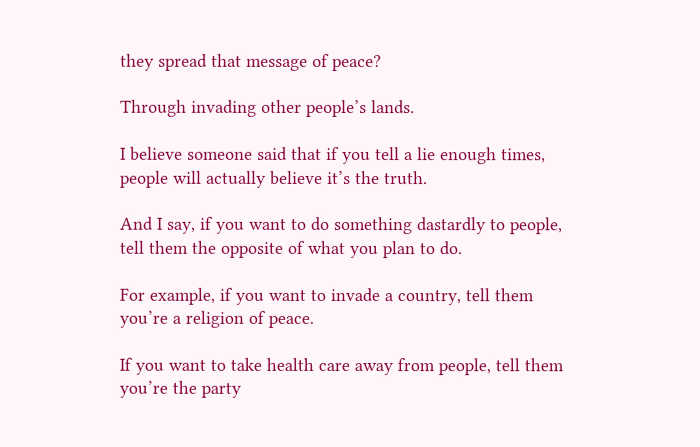they spread that message of peace?

Through invading other people’s lands.

I believe someone said that if you tell a lie enough times, people will actually believe it’s the truth.

And I say, if you want to do something dastardly to people, tell them the opposite of what you plan to do.

For example, if you want to invade a country, tell them you’re a religion of peace.

If you want to take health care away from people, tell them you’re the party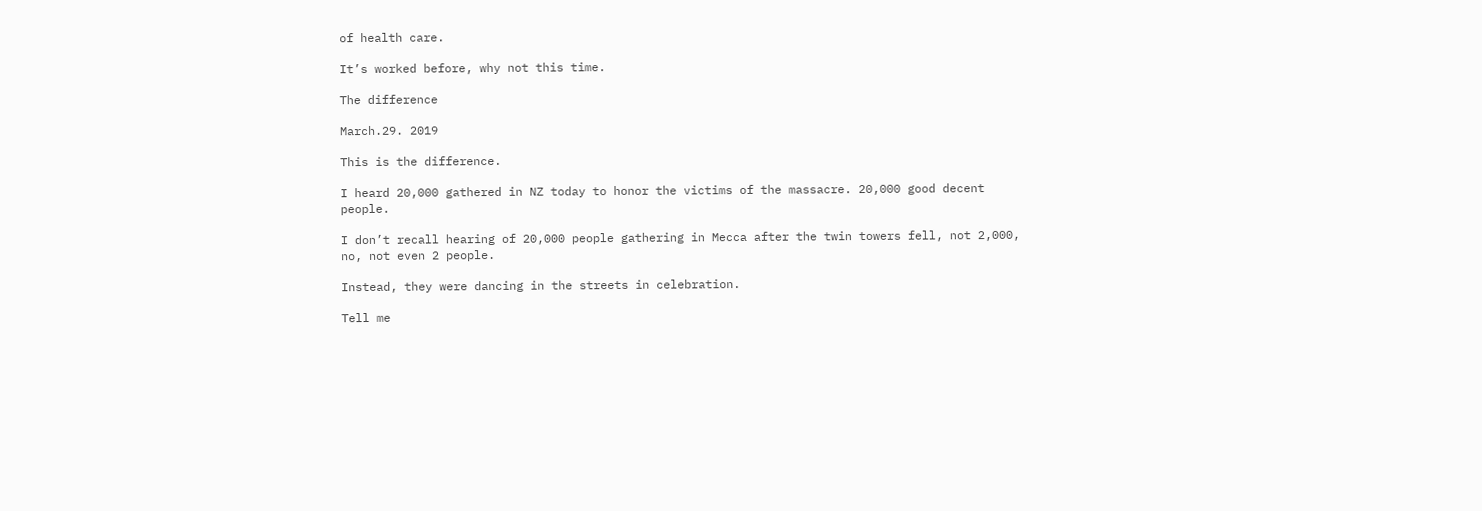of health care.

It’s worked before, why not this time.

The difference

March.29. 2019

This is the difference.

I heard 20,000 gathered in NZ today to honor the victims of the massacre. 20,000 good decent people.

I don’t recall hearing of 20,000 people gathering in Mecca after the twin towers fell, not 2,000, no, not even 2 people.

Instead, they were dancing in the streets in celebration.

Tell me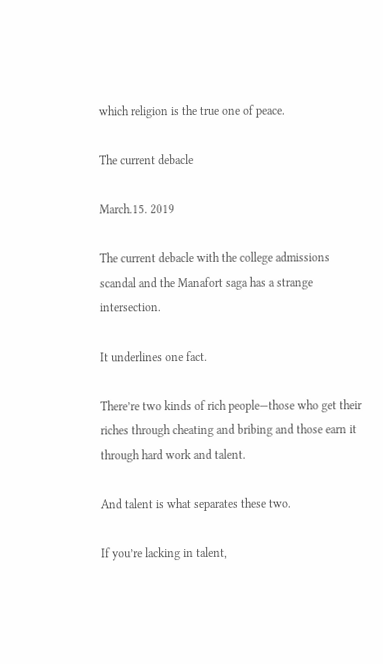which religion is the true one of peace.

The current debacle

March.15. 2019

The current debacle with the college admissions scandal and the Manafort saga has a strange intersection.

It underlines one fact.

There’re two kinds of rich people—those who get their riches through cheating and bribing and those earn it through hard work and talent.

And talent is what separates these two.

If you’re lacking in talent,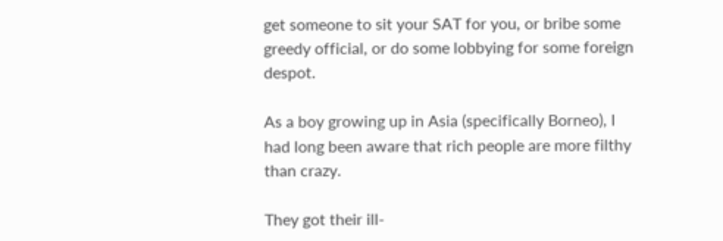get someone to sit your SAT for you, or bribe some greedy official, or do some lobbying for some foreign despot.

As a boy growing up in Asia (specifically Borneo), I had long been aware that rich people are more filthy than crazy.

They got their ill-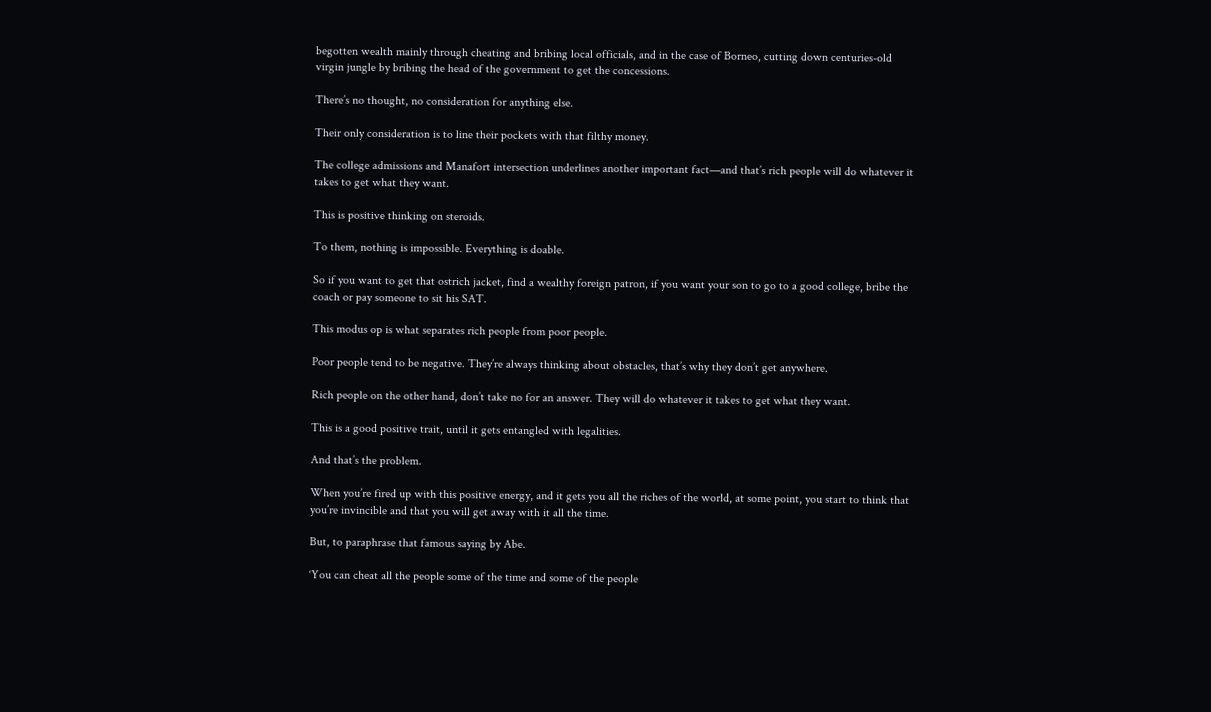begotten wealth mainly through cheating and bribing local officials, and in the case of Borneo, cutting down centuries-old virgin jungle by bribing the head of the government to get the concessions.

There’s no thought, no consideration for anything else.

Their only consideration is to line their pockets with that filthy money.

The college admissions and Manafort intersection underlines another important fact—and that’s rich people will do whatever it takes to get what they want.

This is positive thinking on steroids.

To them, nothing is impossible. Everything is doable.

So if you want to get that ostrich jacket, find a wealthy foreign patron, if you want your son to go to a good college, bribe the coach or pay someone to sit his SAT.

This modus op is what separates rich people from poor people.

Poor people tend to be negative. They’re always thinking about obstacles, that’s why they don’t get anywhere.

Rich people on the other hand, don’t take no for an answer. They will do whatever it takes to get what they want.

This is a good positive trait, until it gets entangled with legalities.

And that’s the problem.

When you’re fired up with this positive energy, and it gets you all the riches of the world, at some point, you start to think that you’re invincible and that you will get away with it all the time.

But, to paraphrase that famous saying by Abe.

‘You can cheat all the people some of the time and some of the people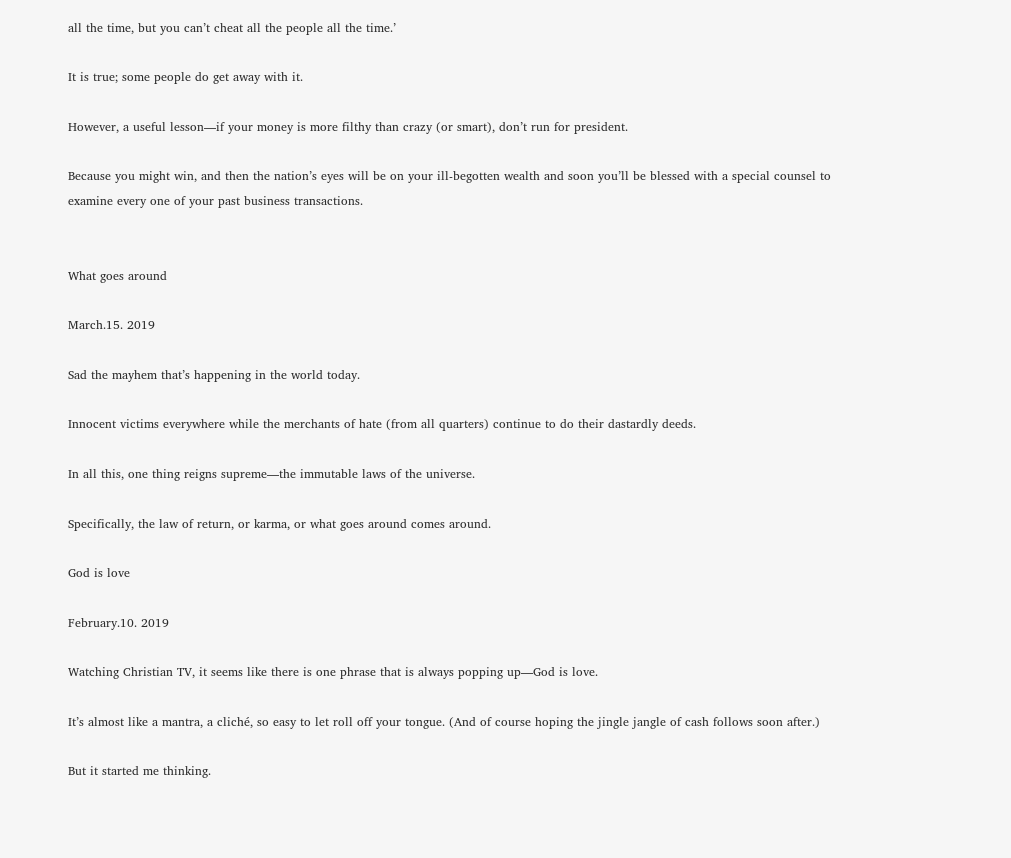all the time, but you can’t cheat all the people all the time.’

It is true; some people do get away with it.

However, a useful lesson—if your money is more filthy than crazy (or smart), don’t run for president.

Because you might win, and then the nation’s eyes will be on your ill-begotten wealth and soon you’ll be blessed with a special counsel to examine every one of your past business transactions.


What goes around

March.15. 2019

Sad the mayhem that’s happening in the world today.

Innocent victims everywhere while the merchants of hate (from all quarters) continue to do their dastardly deeds.

In all this, one thing reigns supreme—the immutable laws of the universe.

Specifically, the law of return, or karma, or what goes around comes around.

God is love

February.10. 2019

Watching Christian TV, it seems like there is one phrase that is always popping up—God is love.

It’s almost like a mantra, a cliché, so easy to let roll off your tongue. (And of course hoping the jingle jangle of cash follows soon after.)

But it started me thinking.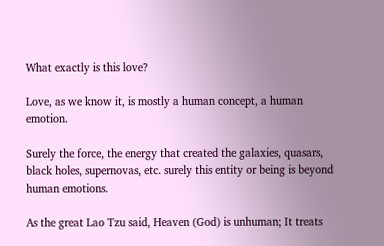What exactly is this love?

Love, as we know it, is mostly a human concept, a human emotion.

Surely the force, the energy that created the galaxies, quasars, black holes, supernovas, etc. surely this entity or being is beyond human emotions.

As the great Lao Tzu said, Heaven (God) is unhuman; It treats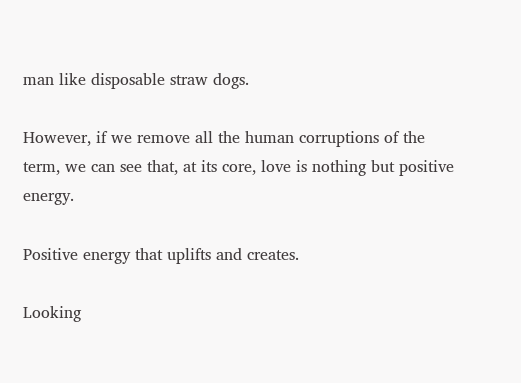man like disposable straw dogs.

However, if we remove all the human corruptions of the term, we can see that, at its core, love is nothing but positive energy.

Positive energy that uplifts and creates.

Looking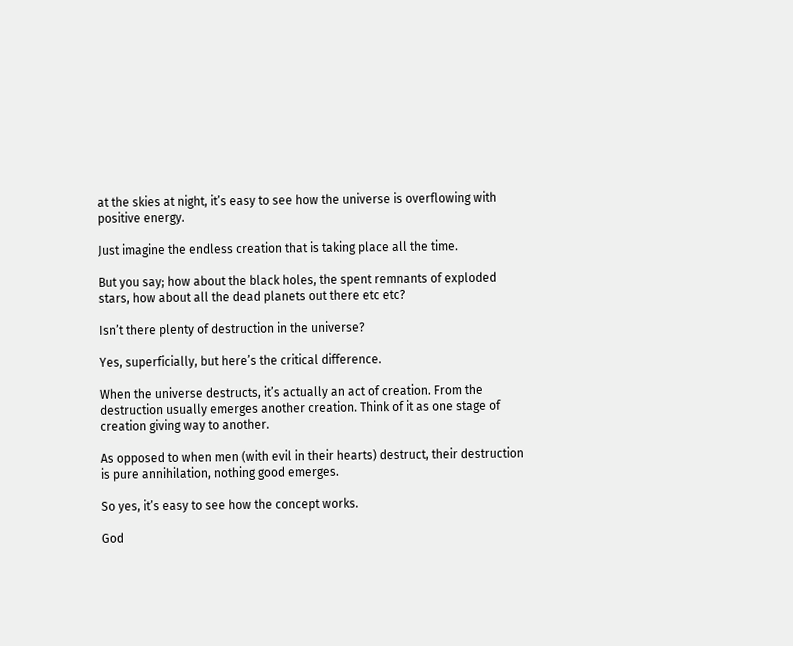at the skies at night, it’s easy to see how the universe is overflowing with positive energy.

Just imagine the endless creation that is taking place all the time.

But you say; how about the black holes, the spent remnants of exploded stars, how about all the dead planets out there etc etc?

Isn’t there plenty of destruction in the universe?

Yes, superficially, but here’s the critical difference.

When the universe destructs, it’s actually an act of creation. From the destruction usually emerges another creation. Think of it as one stage of creation giving way to another.

As opposed to when men (with evil in their hearts) destruct, their destruction is pure annihilation, nothing good emerges.

So yes, it’s easy to see how the concept works.

God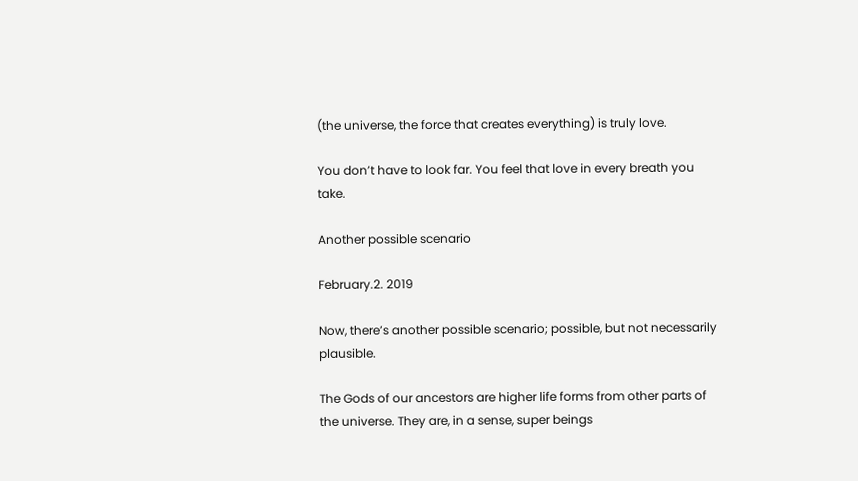(the universe, the force that creates everything) is truly love.

You don’t have to look far. You feel that love in every breath you take.

Another possible scenario

February.2. 2019

Now, there’s another possible scenario; possible, but not necessarily plausible.

The Gods of our ancestors are higher life forms from other parts of the universe. They are, in a sense, super beings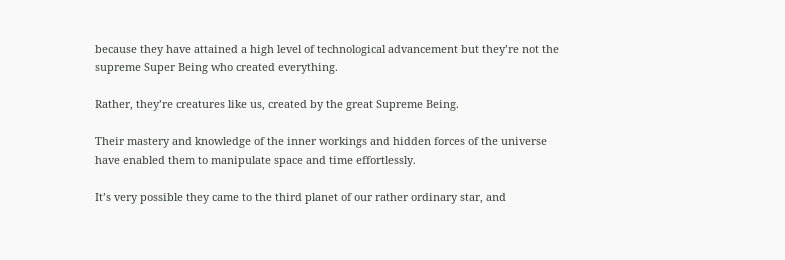because they have attained a high level of technological advancement but they’re not the supreme Super Being who created everything.

Rather, they’re creatures like us, created by the great Supreme Being.

Their mastery and knowledge of the inner workings and hidden forces of the universe have enabled them to manipulate space and time effortlessly.

It’s very possible they came to the third planet of our rather ordinary star, and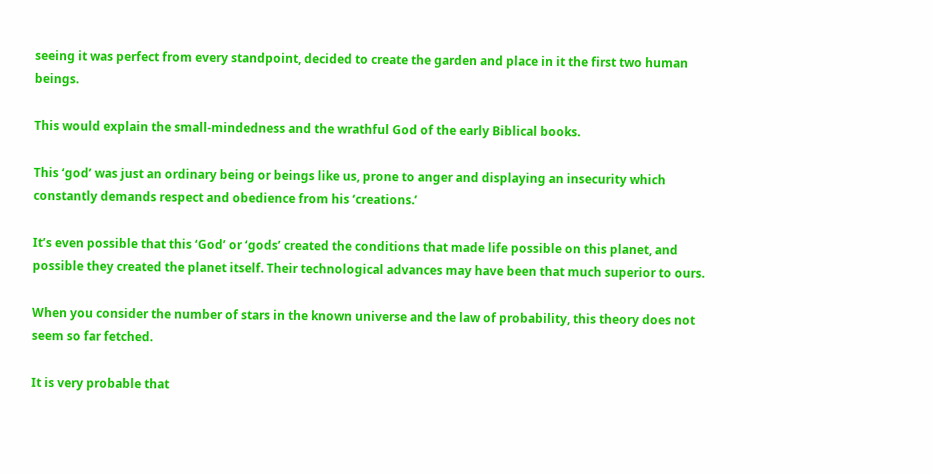seeing it was perfect from every standpoint, decided to create the garden and place in it the first two human beings.

This would explain the small-mindedness and the wrathful God of the early Biblical books.

This ‘god’ was just an ordinary being or beings like us, prone to anger and displaying an insecurity which constantly demands respect and obedience from his ‘creations.’

It’s even possible that this ‘God’ or ‘gods’ created the conditions that made life possible on this planet, and possible they created the planet itself. Their technological advances may have been that much superior to ours.

When you consider the number of stars in the known universe and the law of probability, this theory does not seem so far fetched.

It is very probable that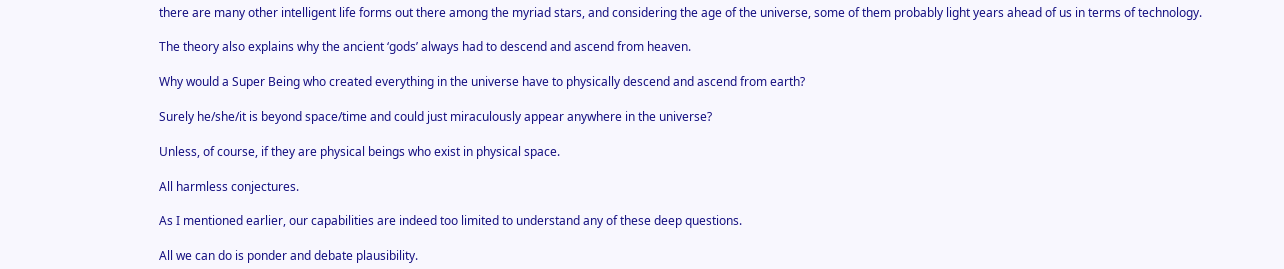there are many other intelligent life forms out there among the myriad stars, and considering the age of the universe, some of them probably light years ahead of us in terms of technology.

The theory also explains why the ancient ‘gods’ always had to descend and ascend from heaven.

Why would a Super Being who created everything in the universe have to physically descend and ascend from earth?

Surely he/she/it is beyond space/time and could just miraculously appear anywhere in the universe?

Unless, of course, if they are physical beings who exist in physical space.

All harmless conjectures.

As I mentioned earlier, our capabilities are indeed too limited to understand any of these deep questions.

All we can do is ponder and debate plausibility.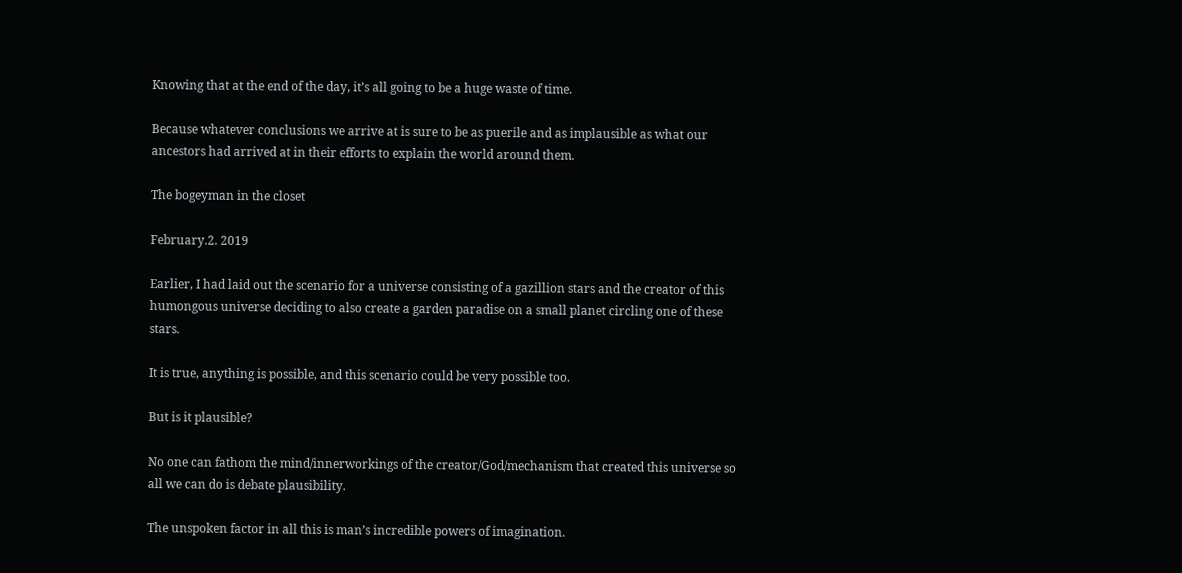Knowing that at the end of the day, it’s all going to be a huge waste of time.

Because whatever conclusions we arrive at is sure to be as puerile and as implausible as what our ancestors had arrived at in their efforts to explain the world around them.

The bogeyman in the closet

February.2. 2019

Earlier, I had laid out the scenario for a universe consisting of a gazillion stars and the creator of this humongous universe deciding to also create a garden paradise on a small planet circling one of these stars.

It is true, anything is possible, and this scenario could be very possible too.

But is it plausible?

No one can fathom the mind/innerworkings of the creator/God/mechanism that created this universe so all we can do is debate plausibility.

The unspoken factor in all this is man’s incredible powers of imagination.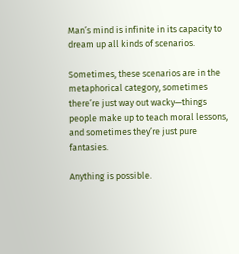Man’s mind is infinite in its capacity to dream up all kinds of scenarios.

Sometimes, these scenarios are in the metaphorical category, sometimes there’re just way out wacky—things people make up to teach moral lessons, and sometimes they’re just pure fantasies.

Anything is possible.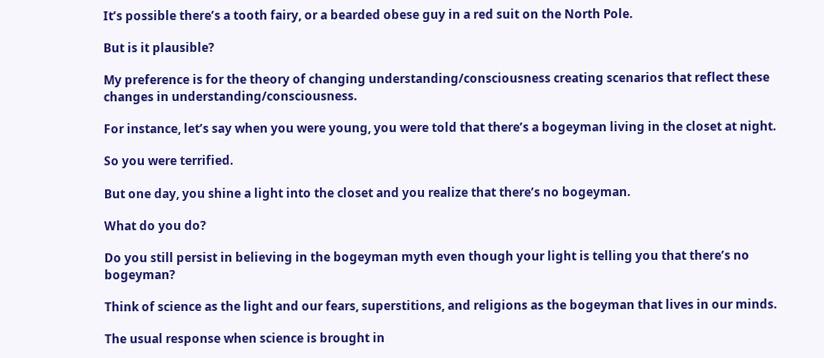It’s possible there’s a tooth fairy, or a bearded obese guy in a red suit on the North Pole.

But is it plausible?

My preference is for the theory of changing understanding/consciousness creating scenarios that reflect these changes in understanding/consciousness.

For instance, let’s say when you were young, you were told that there’s a bogeyman living in the closet at night.

So you were terrified.

But one day, you shine a light into the closet and you realize that there’s no bogeyman.

What do you do?

Do you still persist in believing in the bogeyman myth even though your light is telling you that there’s no bogeyman?

Think of science as the light and our fears, superstitions, and religions as the bogeyman that lives in our minds.

The usual response when science is brought in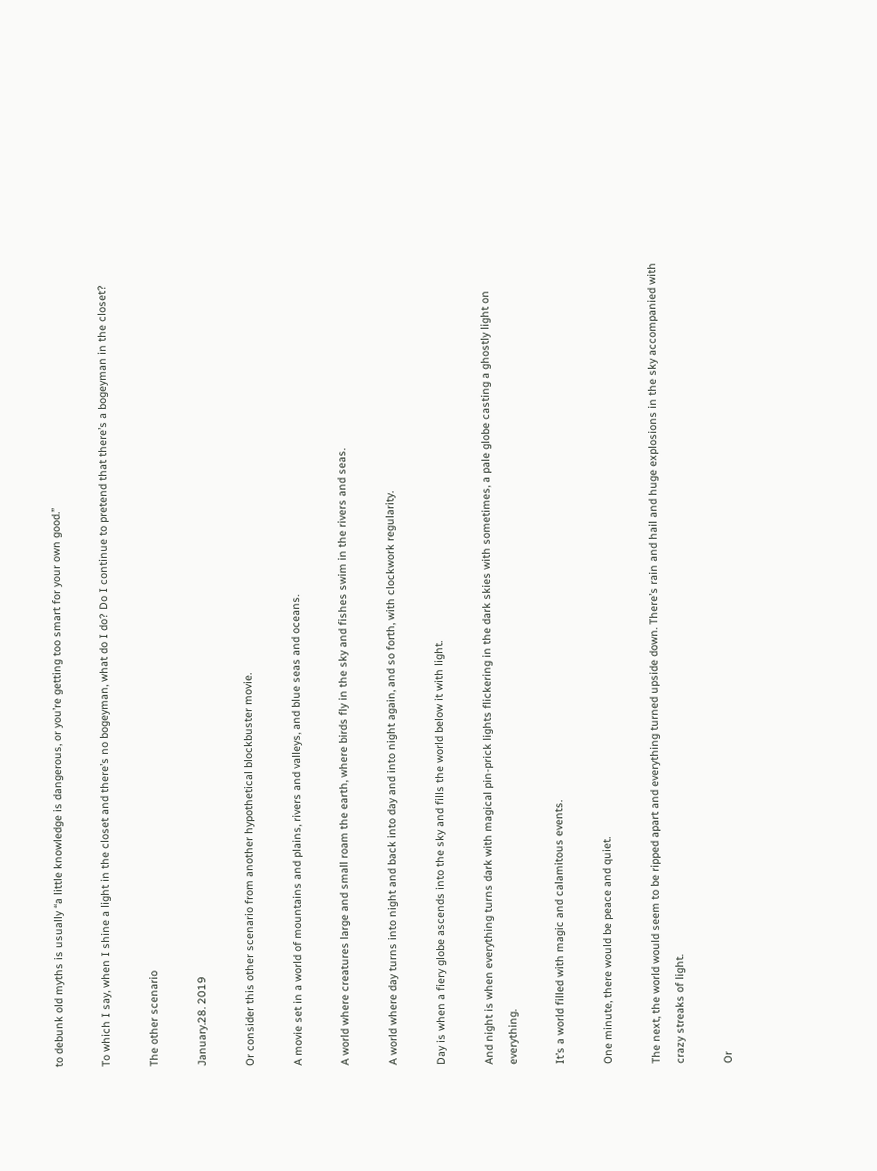to debunk old myths is usually “a little knowledge is dangerous, or you’re getting too smart for your own good.”

To which I say, when I shine a light in the closet and there’s no bogeyman, what do I do? Do I continue to pretend that there’s a bogeyman in the closet?

The other scenario

January.28. 2019

Or consider this other scenario from another hypothetical blockbuster movie.

A movie set in a world of mountains and plains, rivers and valleys, and blue seas and oceans.

A world where creatures large and small roam the earth, where birds fly in the sky and fishes swim in the rivers and seas.

A world where day turns into night and back into day and into night again, and so forth, with clockwork regularity.

Day is when a fiery globe ascends into the sky and fills the world below it with light.

And night is when everything turns dark with magical pin-prick lights flickering in the dark skies with sometimes, a pale globe casting a ghostly light on everything.

It’s a world filled with magic and calamitous events.

One minute, there would be peace and quiet.

The next, the world would seem to be ripped apart and everything turned upside down. There’s rain and hail and huge explosions in the sky accompanied with crazy streaks of light.

Or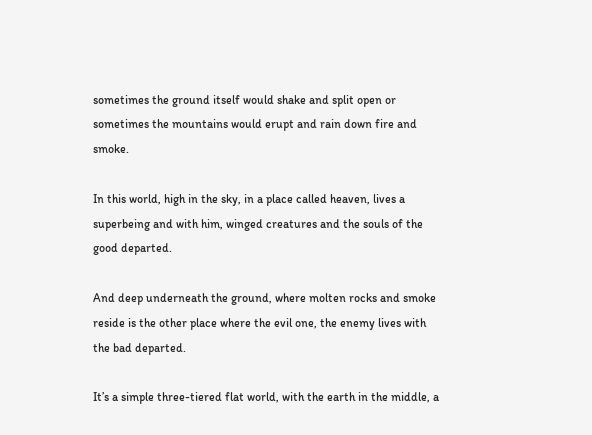sometimes the ground itself would shake and split open or sometimes the mountains would erupt and rain down fire and smoke.

In this world, high in the sky, in a place called heaven, lives a superbeing and with him, winged creatures and the souls of the good departed.

And deep underneath the ground, where molten rocks and smoke reside is the other place where the evil one, the enemy lives with the bad departed.

It’s a simple three-tiered flat world, with the earth in the middle, a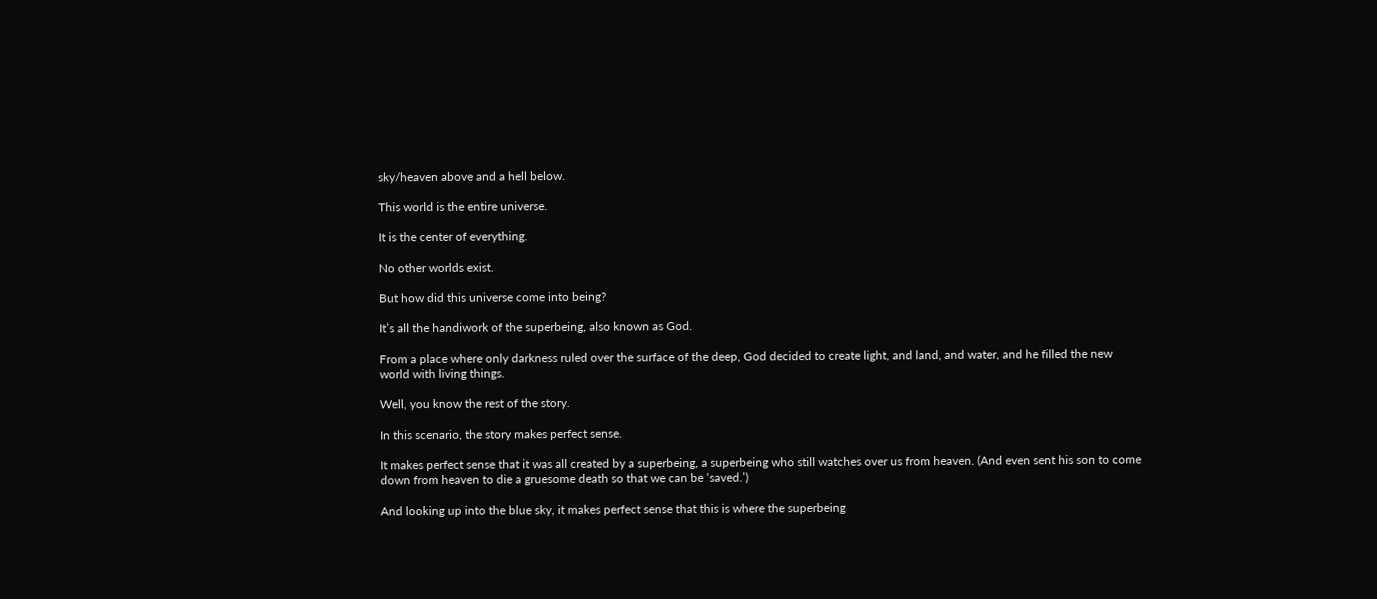sky/heaven above and a hell below.

This world is the entire universe.

It is the center of everything.

No other worlds exist.

But how did this universe come into being?

It’s all the handiwork of the superbeing, also known as God.

From a place where only darkness ruled over the surface of the deep, God decided to create light, and land, and water, and he filled the new world with living things.

Well, you know the rest of the story.

In this scenario, the story makes perfect sense.

It makes perfect sense that it was all created by a superbeing, a superbeing who still watches over us from heaven. (And even sent his son to come down from heaven to die a gruesome death so that we can be ‘saved.’)

And looking up into the blue sky, it makes perfect sense that this is where the superbeing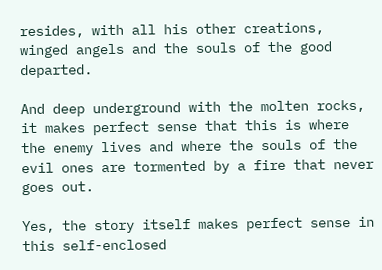resides, with all his other creations, winged angels and the souls of the good departed.

And deep underground with the molten rocks, it makes perfect sense that this is where the enemy lives and where the souls of the evil ones are tormented by a fire that never goes out.

Yes, the story itself makes perfect sense in this self-enclosed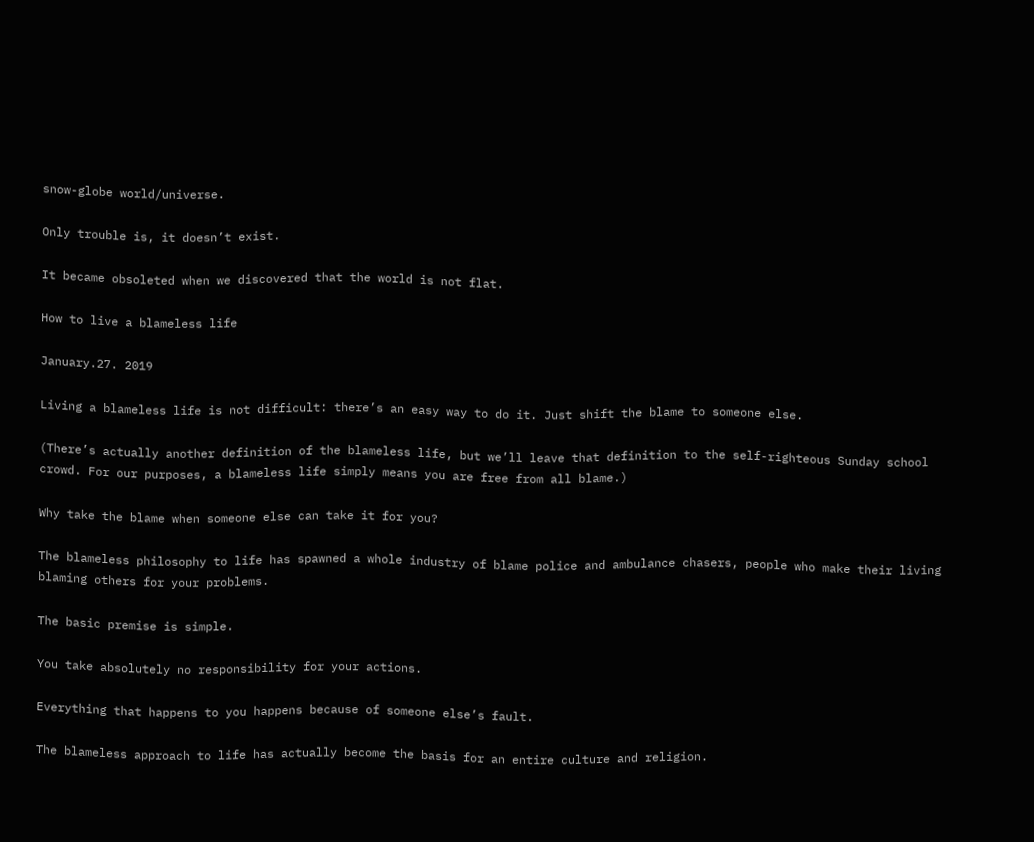snow-globe world/universe.

Only trouble is, it doesn’t exist.

It became obsoleted when we discovered that the world is not flat.

How to live a blameless life

January.27. 2019

Living a blameless life is not difficult: there’s an easy way to do it. Just shift the blame to someone else.

(There’s actually another definition of the blameless life, but we’ll leave that definition to the self-righteous Sunday school crowd. For our purposes, a blameless life simply means you are free from all blame.)

Why take the blame when someone else can take it for you?

The blameless philosophy to life has spawned a whole industry of blame police and ambulance chasers, people who make their living blaming others for your problems.

The basic premise is simple.

You take absolutely no responsibility for your actions.

Everything that happens to you happens because of someone else’s fault.

The blameless approach to life has actually become the basis for an entire culture and religion.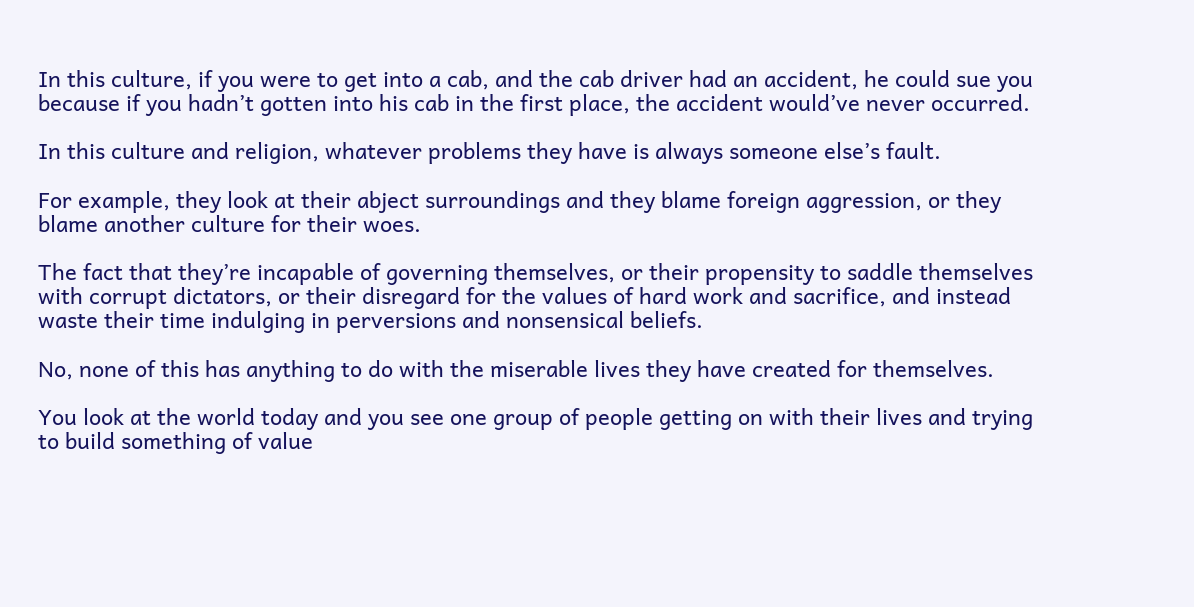In this culture, if you were to get into a cab, and the cab driver had an accident, he could sue you because if you hadn’t gotten into his cab in the first place, the accident would’ve never occurred.

In this culture and religion, whatever problems they have is always someone else’s fault.

For example, they look at their abject surroundings and they blame foreign aggression, or they blame another culture for their woes.

The fact that they’re incapable of governing themselves, or their propensity to saddle themselves with corrupt dictators, or their disregard for the values of hard work and sacrifice, and instead waste their time indulging in perversions and nonsensical beliefs.

No, none of this has anything to do with the miserable lives they have created for themselves.

You look at the world today and you see one group of people getting on with their lives and trying to build something of value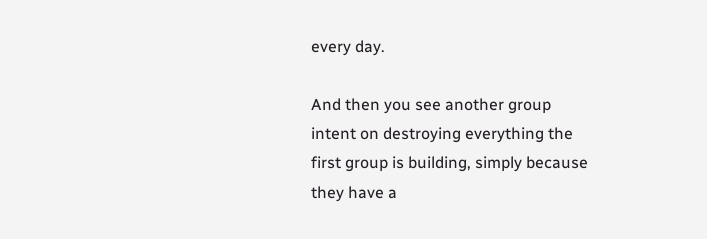every day.

And then you see another group intent on destroying everything the first group is building, simply because they have a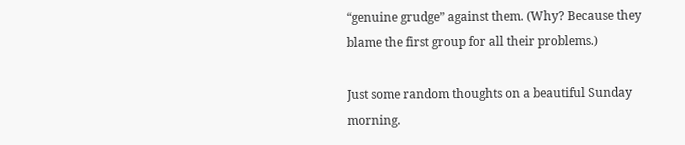“genuine grudge” against them. (Why? Because they blame the first group for all their problems.)

Just some random thoughts on a beautiful Sunday morning.